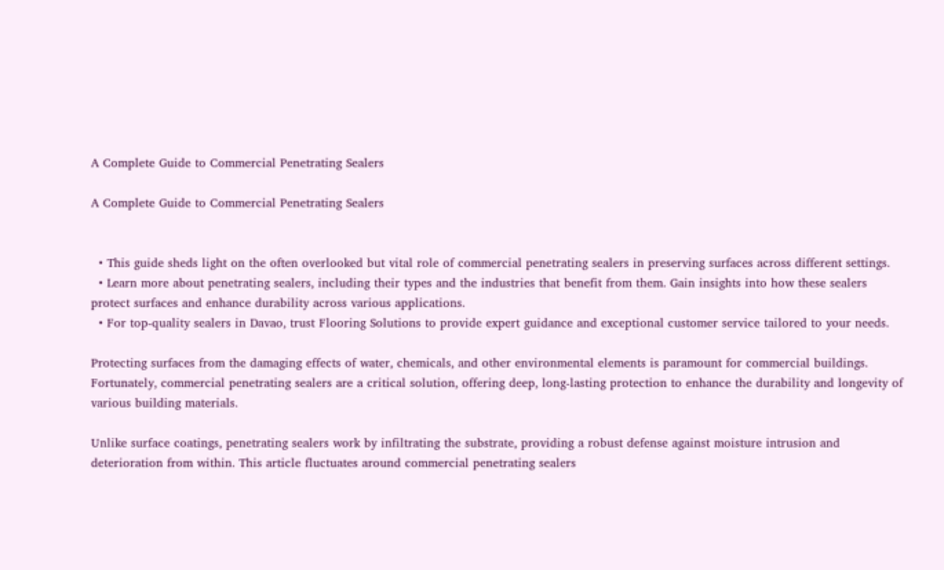A Complete Guide to Commercial Penetrating Sealers

A Complete Guide to Commercial Penetrating Sealers


  • This guide sheds light on the often overlooked but vital role of commercial penetrating sealers in preserving surfaces across different settings.
  • Learn more about penetrating sealers, including their types and the industries that benefit from them. Gain insights into how these sealers protect surfaces and enhance durability across various applications.
  • For top-quality sealers in Davao, trust Flooring Solutions to provide expert guidance and exceptional customer service tailored to your needs.

Protecting surfaces from the damaging effects of water, chemicals, and other environmental elements is paramount for commercial buildings. Fortunately, commercial penetrating sealers are a critical solution, offering deep, long-lasting protection to enhance the durability and longevity of various building materials.

Unlike surface coatings, penetrating sealers work by infiltrating the substrate, providing a robust defense against moisture intrusion and deterioration from within. This article fluctuates around commercial penetrating sealers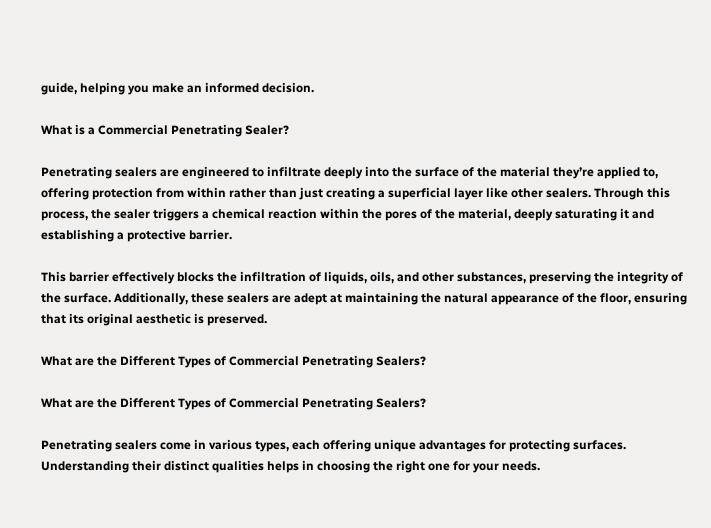guide, helping you make an informed decision.

What is a Commercial Penetrating Sealer?

Penetrating sealers are engineered to infiltrate deeply into the surface of the material they’re applied to, offering protection from within rather than just creating a superficial layer like other sealers. Through this process, the sealer triggers a chemical reaction within the pores of the material, deeply saturating it and establishing a protective barrier.

This barrier effectively blocks the infiltration of liquids, oils, and other substances, preserving the integrity of the surface. Additionally, these sealers are adept at maintaining the natural appearance of the floor, ensuring that its original aesthetic is preserved.

What are the Different Types of Commercial Penetrating Sealers?

What are the Different Types of Commercial Penetrating Sealers?

Penetrating sealers come in various types, each offering unique advantages for protecting surfaces. Understanding their distinct qualities helps in choosing the right one for your needs.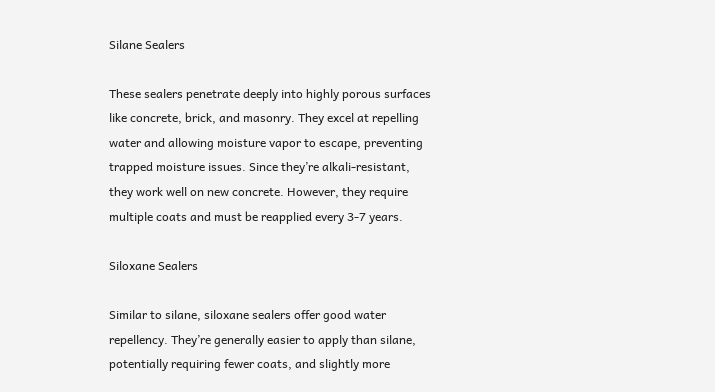Silane Sealers

These sealers penetrate deeply into highly porous surfaces like concrete, brick, and masonry. They excel at repelling water and allowing moisture vapor to escape, preventing trapped moisture issues. Since they’re alkali-resistant, they work well on new concrete. However, they require multiple coats and must be reapplied every 3-7 years.

Siloxane Sealers

Similar to silane, siloxane sealers offer good water repellency. They’re generally easier to apply than silane, potentially requiring fewer coats, and slightly more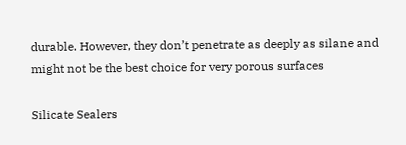durable. However, they don’t penetrate as deeply as silane and might not be the best choice for very porous surfaces

Silicate Sealers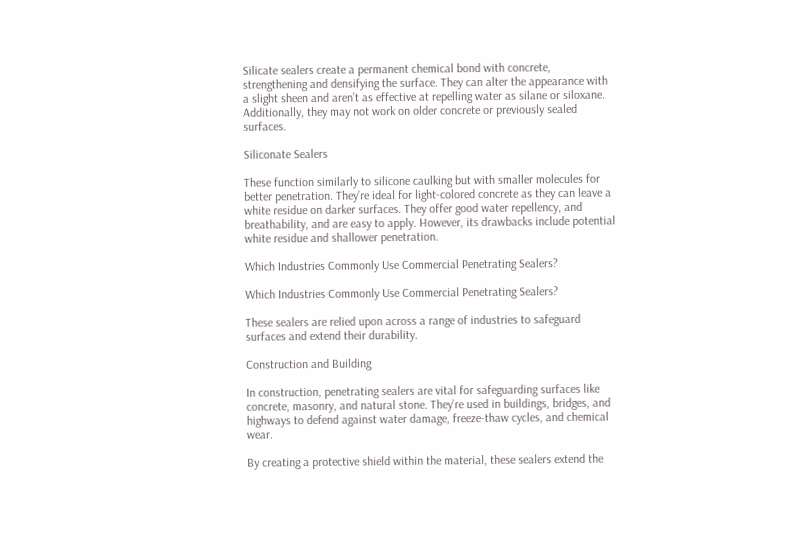Silicate sealers create a permanent chemical bond with concrete, strengthening and densifying the surface. They can alter the appearance with a slight sheen and aren’t as effective at repelling water as silane or siloxane. Additionally, they may not work on older concrete or previously sealed surfaces.

Siliconate Sealers

These function similarly to silicone caulking but with smaller molecules for better penetration. They’re ideal for light-colored concrete as they can leave a white residue on darker surfaces. They offer good water repellency, and breathability, and are easy to apply. However, its drawbacks include potential white residue and shallower penetration.

Which Industries Commonly Use Commercial Penetrating Sealers?

Which Industries Commonly Use Commercial Penetrating Sealers?

These sealers are relied upon across a range of industries to safeguard surfaces and extend their durability.

Construction and Building

In construction, penetrating sealers are vital for safeguarding surfaces like concrete, masonry, and natural stone. They’re used in buildings, bridges, and highways to defend against water damage, freeze-thaw cycles, and chemical wear.

By creating a protective shield within the material, these sealers extend the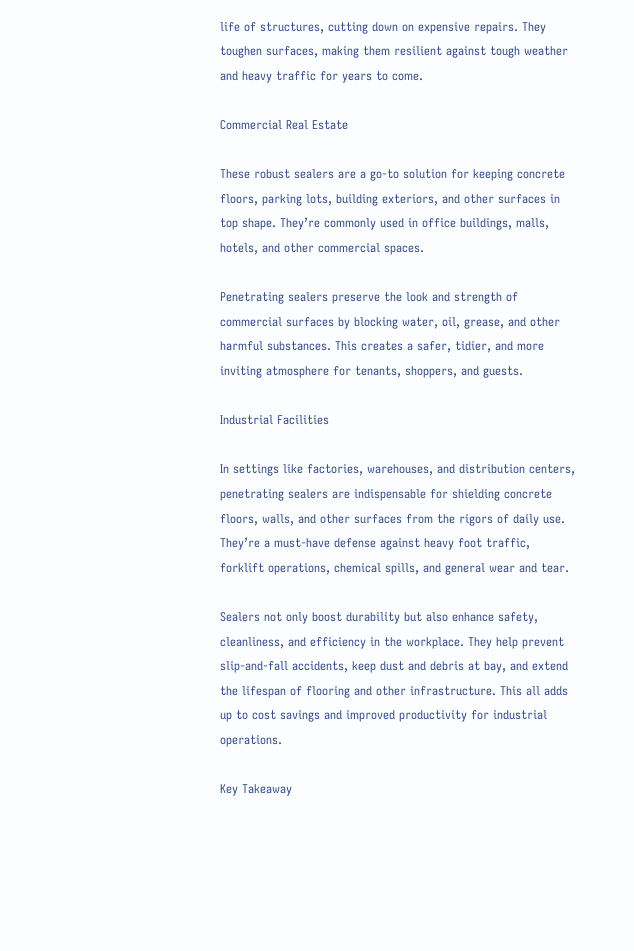life of structures, cutting down on expensive repairs. They toughen surfaces, making them resilient against tough weather and heavy traffic for years to come.

Commercial Real Estate

These robust sealers are a go-to solution for keeping concrete floors, parking lots, building exteriors, and other surfaces in top shape. They’re commonly used in office buildings, malls, hotels, and other commercial spaces.

Penetrating sealers preserve the look and strength of commercial surfaces by blocking water, oil, grease, and other harmful substances. This creates a safer, tidier, and more inviting atmosphere for tenants, shoppers, and guests.

Industrial Facilities

In settings like factories, warehouses, and distribution centers, penetrating sealers are indispensable for shielding concrete floors, walls, and other surfaces from the rigors of daily use. They’re a must-have defense against heavy foot traffic, forklift operations, chemical spills, and general wear and tear.

Sealers not only boost durability but also enhance safety, cleanliness, and efficiency in the workplace. They help prevent slip-and-fall accidents, keep dust and debris at bay, and extend the lifespan of flooring and other infrastructure. This all adds up to cost savings and improved productivity for industrial operations.

Key Takeaway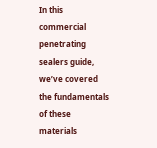In this commercial penetrating sealers guide, we’ve covered the fundamentals of these materials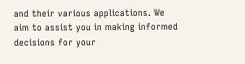and their various applications. We aim to assist you in making informed decisions for your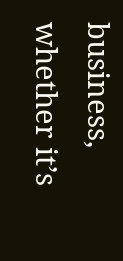business, whether it’s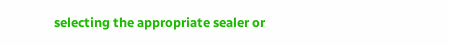selecting the appropriate sealer or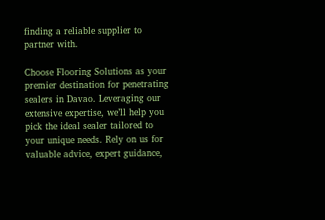finding a reliable supplier to partner with.

Choose Flooring Solutions as your premier destination for penetrating sealers in Davao. Leveraging our extensive expertise, we’ll help you pick the ideal sealer tailored to your unique needs. Rely on us for valuable advice, expert guidance,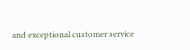and exceptional customer service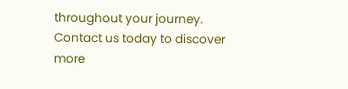throughout your journey. Contact us today to discover more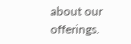about our offerings.